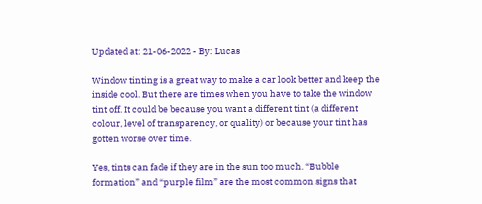Updated at: 21-06-2022 - By: Lucas

Window tinting is a great way to make a car look better and keep the inside cool. But there are times when you have to take the window tint off. It could be because you want a different tint (a different colour, level of transparency, or quality) or because your tint has gotten worse over time.

Yes, tints can fade if they are in the sun too much. “Bubble formation” and “purple film” are the most common signs that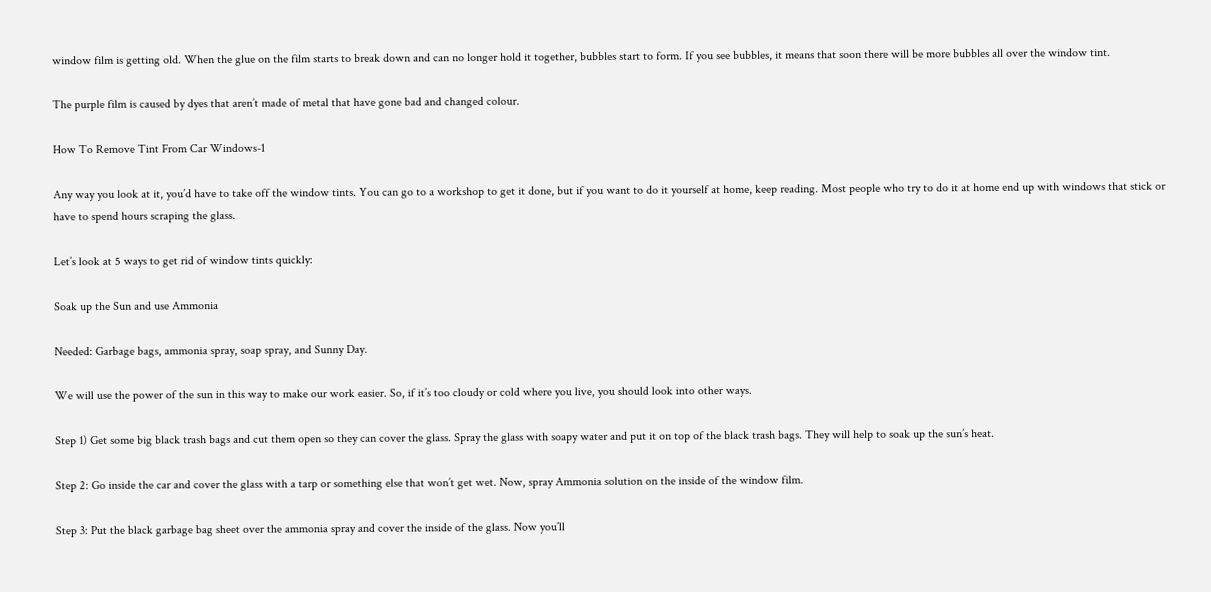window film is getting old. When the glue on the film starts to break down and can no longer hold it together, bubbles start to form. If you see bubbles, it means that soon there will be more bubbles all over the window tint.

The purple film is caused by dyes that aren’t made of metal that have gone bad and changed colour.

How To Remove Tint From Car Windows-1

Any way you look at it, you’d have to take off the window tints. You can go to a workshop to get it done, but if you want to do it yourself at home, keep reading. Most people who try to do it at home end up with windows that stick or have to spend hours scraping the glass.

Let’s look at 5 ways to get rid of window tints quickly:

Soak up the Sun and use Ammonia

Needed: Garbage bags, ammonia spray, soap spray, and Sunny Day.

We will use the power of the sun in this way to make our work easier. So, if it’s too cloudy or cold where you live, you should look into other ways.

Step 1) Get some big black trash bags and cut them open so they can cover the glass. Spray the glass with soapy water and put it on top of the black trash bags. They will help to soak up the sun’s heat.

Step 2: Go inside the car and cover the glass with a tarp or something else that won’t get wet. Now, spray Ammonia solution on the inside of the window film.

Step 3: Put the black garbage bag sheet over the ammonia spray and cover the inside of the glass. Now you’ll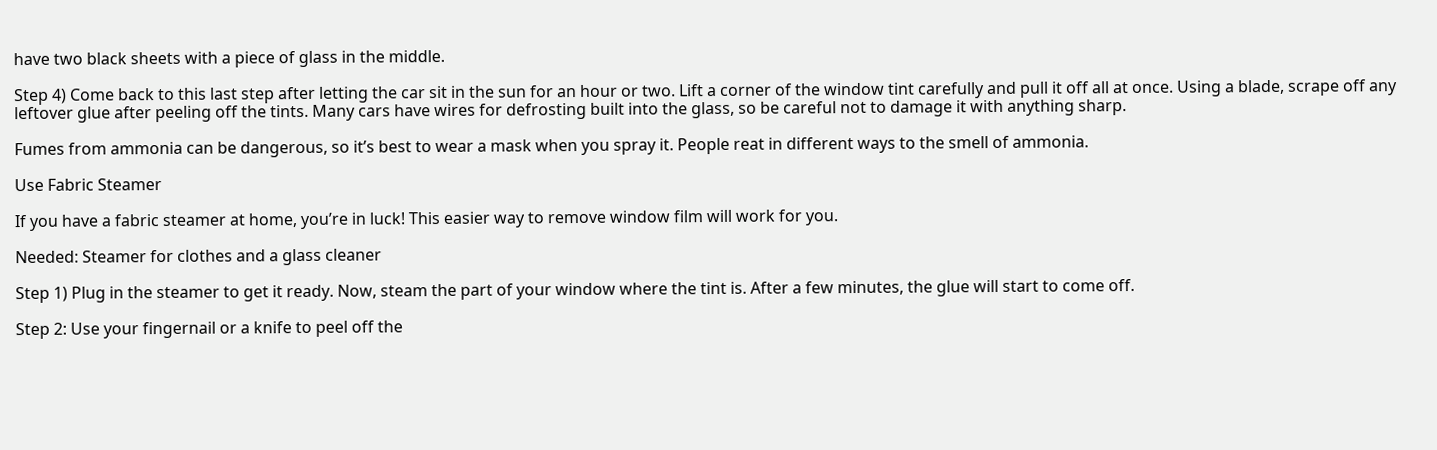have two black sheets with a piece of glass in the middle.

Step 4) Come back to this last step after letting the car sit in the sun for an hour or two. Lift a corner of the window tint carefully and pull it off all at once. Using a blade, scrape off any leftover glue after peeling off the tints. Many cars have wires for defrosting built into the glass, so be careful not to damage it with anything sharp.

Fumes from ammonia can be dangerous, so it’s best to wear a mask when you spray it. People reat in different ways to the smell of ammonia.

Use Fabric Steamer

If you have a fabric steamer at home, you’re in luck! This easier way to remove window film will work for you.

Needed: Steamer for clothes and a glass cleaner

Step 1) Plug in the steamer to get it ready. Now, steam the part of your window where the tint is. After a few minutes, the glue will start to come off.

Step 2: Use your fingernail or a knife to peel off the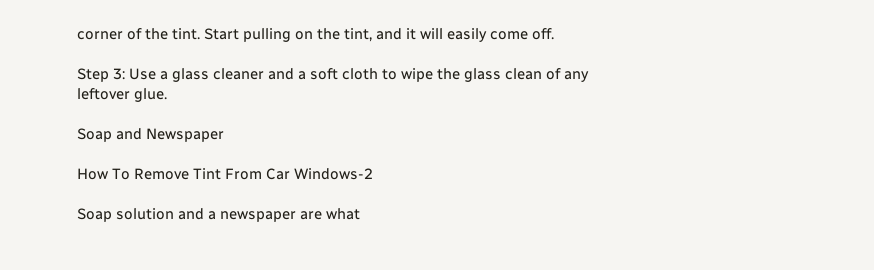corner of the tint. Start pulling on the tint, and it will easily come off.

Step 3: Use a glass cleaner and a soft cloth to wipe the glass clean of any leftover glue.

Soap and Newspaper

How To Remove Tint From Car Windows-2

Soap solution and a newspaper are what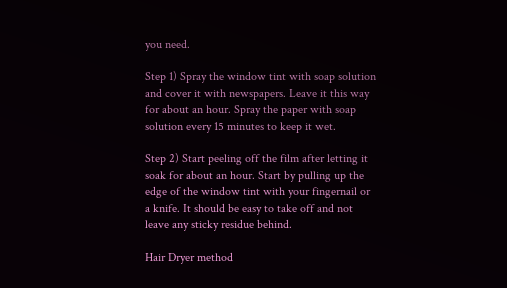you need.

Step 1) Spray the window tint with soap solution and cover it with newspapers. Leave it this way for about an hour. Spray the paper with soap solution every 15 minutes to keep it wet.

Step 2) Start peeling off the film after letting it soak for about an hour. Start by pulling up the edge of the window tint with your fingernail or a knife. It should be easy to take off and not leave any sticky residue behind.

Hair Dryer method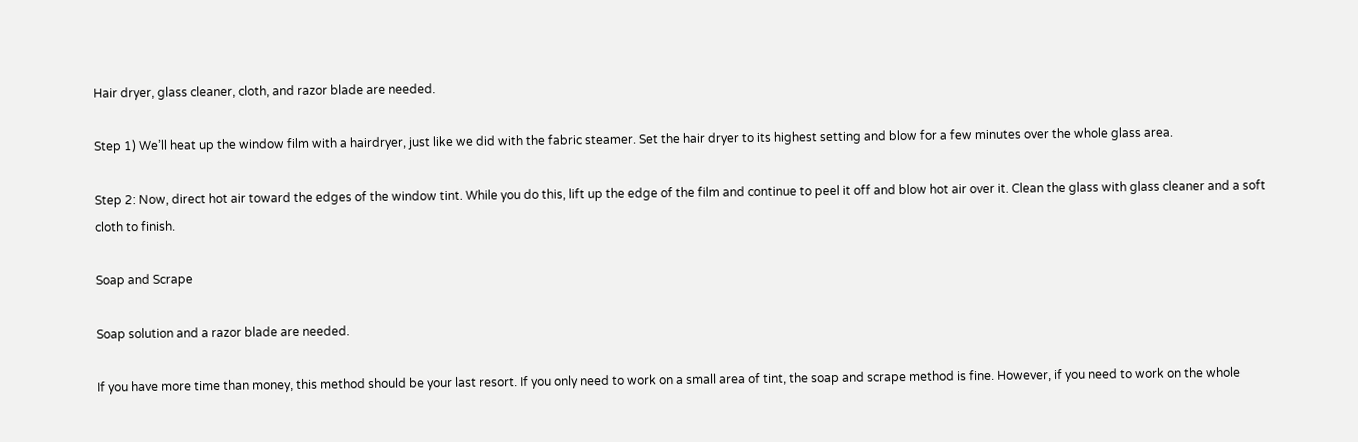Hair dryer, glass cleaner, cloth, and razor blade are needed.

Step 1) We’ll heat up the window film with a hairdryer, just like we did with the fabric steamer. Set the hair dryer to its highest setting and blow for a few minutes over the whole glass area.

Step 2: Now, direct hot air toward the edges of the window tint. While you do this, lift up the edge of the film and continue to peel it off and blow hot air over it. Clean the glass with glass cleaner and a soft cloth to finish.

Soap and Scrape

Soap solution and a razor blade are needed.

If you have more time than money, this method should be your last resort. If you only need to work on a small area of tint, the soap and scrape method is fine. However, if you need to work on the whole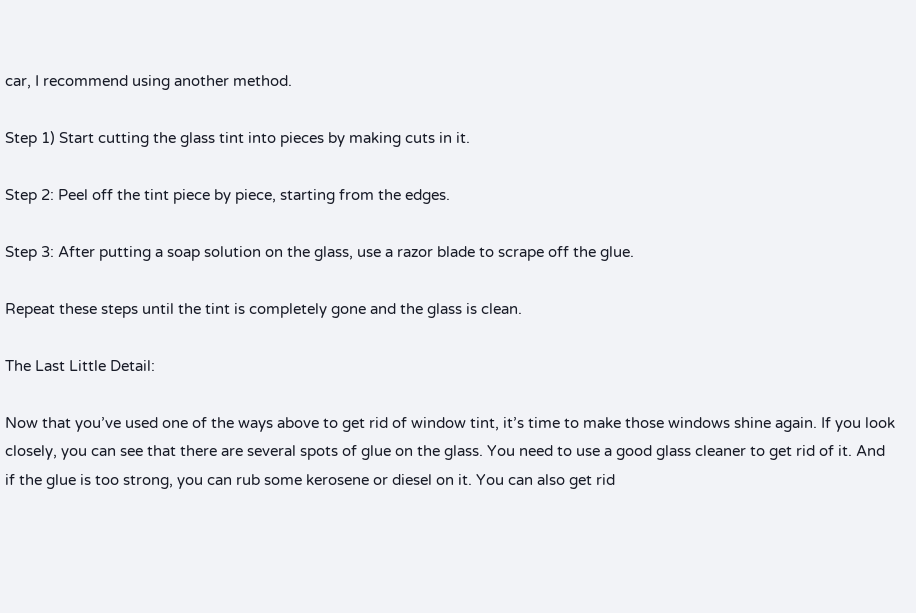car, I recommend using another method.

Step 1) Start cutting the glass tint into pieces by making cuts in it.

Step 2: Peel off the tint piece by piece, starting from the edges.

Step 3: After putting a soap solution on the glass, use a razor blade to scrape off the glue.

Repeat these steps until the tint is completely gone and the glass is clean.

The Last Little Detail:

Now that you’ve used one of the ways above to get rid of window tint, it’s time to make those windows shine again. If you look closely, you can see that there are several spots of glue on the glass. You need to use a good glass cleaner to get rid of it. And if the glue is too strong, you can rub some kerosene or diesel on it. You can also get rid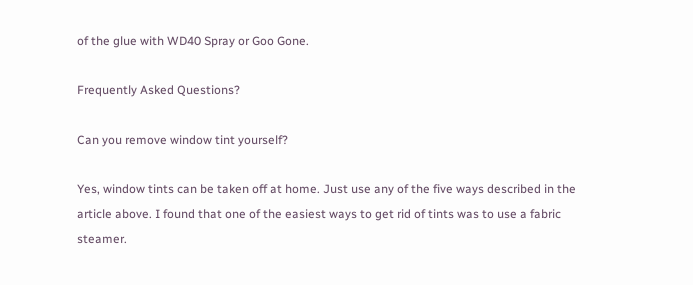of the glue with WD40 Spray or Goo Gone.

Frequently Asked Questions?

Can you remove window tint yourself?

Yes, window tints can be taken off at home. Just use any of the five ways described in the article above. I found that one of the easiest ways to get rid of tints was to use a fabric steamer.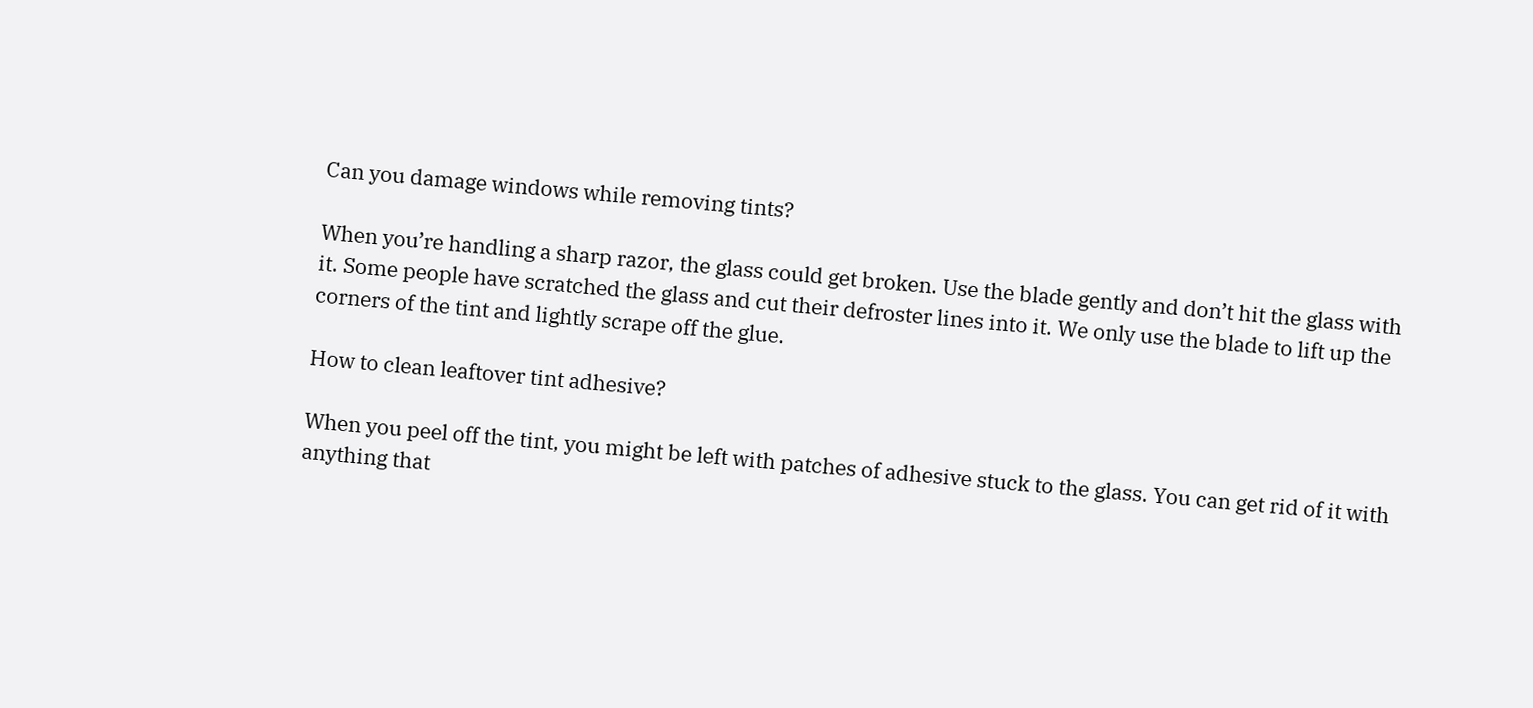Can you damage windows while removing tints?

When you’re handling a sharp razor, the glass could get broken. Use the blade gently and don’t hit the glass with it. Some people have scratched the glass and cut their defroster lines into it. We only use the blade to lift up the corners of the tint and lightly scrape off the glue.

How to clean leaftover tint adhesive?

When you peel off the tint, you might be left with patches of adhesive stuck to the glass. You can get rid of it with anything that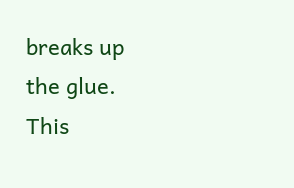breaks up the glue. This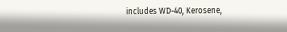includes WD-40, Kerosene,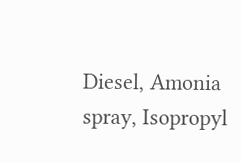Diesel, Amonia spray, Isopropyl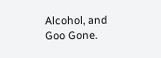Alcohol, and Goo Gone.